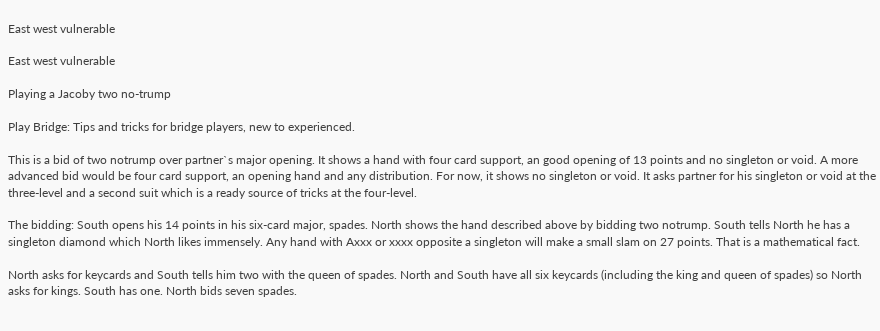East west vulnerable

East west vulnerable

Playing a Jacoby two no-trump

Play Bridge: Tips and tricks for bridge players, new to experienced.

This is a bid of two notrump over partner`s major opening. It shows a hand with four card support, an good opening of 13 points and no singleton or void. A more advanced bid would be four card support, an opening hand and any distribution. For now, it shows no singleton or void. It asks partner for his singleton or void at the three-level and a second suit which is a ready source of tricks at the four-level.

The bidding: South opens his 14 points in his six-card major, spades. North shows the hand described above by bidding two notrump. South tells North he has a singleton diamond which North likes immensely. Any hand with Axxx or xxxx opposite a singleton will make a small slam on 27 points. That is a mathematical fact.

North asks for keycards and South tells him two with the queen of spades. North and South have all six keycards (including the king and queen of spades) so North asks for kings. South has one. North bids seven spades.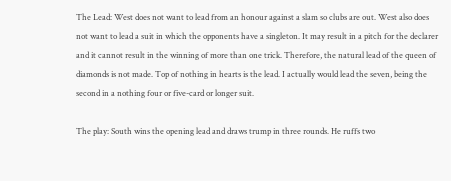The Lead: West does not want to lead from an honour against a slam so clubs are out. West also does not want to lead a suit in which the opponents have a singleton. It may result in a pitch for the declarer and it cannot result in the winning of more than one trick. Therefore, the natural lead of the queen of diamonds is not made. Top of nothing in hearts is the lead. I actually would lead the seven, being the second in a nothing four or five-card or longer suit.

The play: South wins the opening lead and draws trump in three rounds. He ruffs two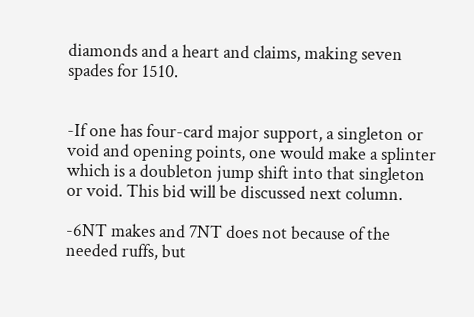diamonds and a heart and claims, making seven spades for 1510.


-If one has four-card major support, a singleton or void and opening points, one would make a splinter which is a doubleton jump shift into that singleton or void. This bid will be discussed next column.

-6NT makes and 7NT does not because of the needed ruffs, but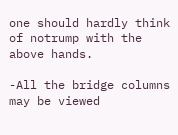one should hardly think of notrump with the above hands.

-All the bridge columns may be viewed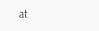at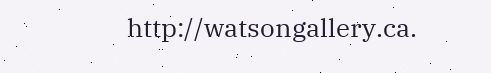http://watsongallery.ca.